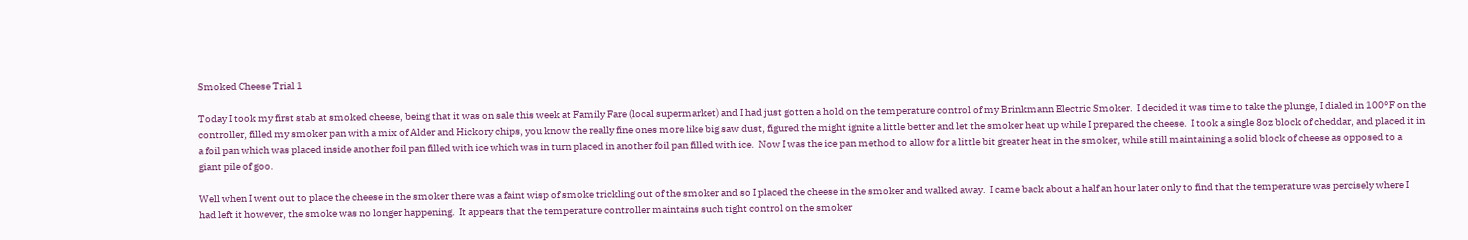Smoked Cheese Trial 1

Today I took my first stab at smoked cheese, being that it was on sale this week at Family Fare (local supermarket) and I had just gotten a hold on the temperature control of my Brinkmann Electric Smoker.  I decided it was time to take the plunge, I dialed in 100°F on the controller, filled my smoker pan with a mix of Alder and Hickory chips, you know the really fine ones more like big saw dust, figured the might ignite a little better and let the smoker heat up while I prepared the cheese.  I took a single 8oz block of cheddar, and placed it in a foil pan which was placed inside another foil pan filled with ice which was in turn placed in another foil pan filled with ice.  Now I was the ice pan method to allow for a little bit greater heat in the smoker, while still maintaining a solid block of cheese as opposed to a giant pile of goo.

Well when I went out to place the cheese in the smoker there was a faint wisp of smoke trickling out of the smoker and so I placed the cheese in the smoker and walked away.  I came back about a half an hour later only to find that the temperature was percisely where I had left it however, the smoke was no longer happening.  It appears that the temperature controller maintains such tight control on the smoker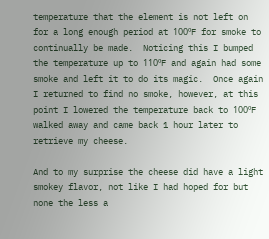temperature that the element is not left on for a long enough period at 100ºF for smoke to continually be made.  Noticing this I bumped the temperature up to 110ºF and again had some smoke and left it to do its magic.  Once again I returned to find no smoke, however, at this point I lowered the temperature back to 100ºF walked away and came back 1 hour later to retrieve my cheese.

And to my surprise the cheese did have a light smokey flavor, not like I had hoped for but none the less a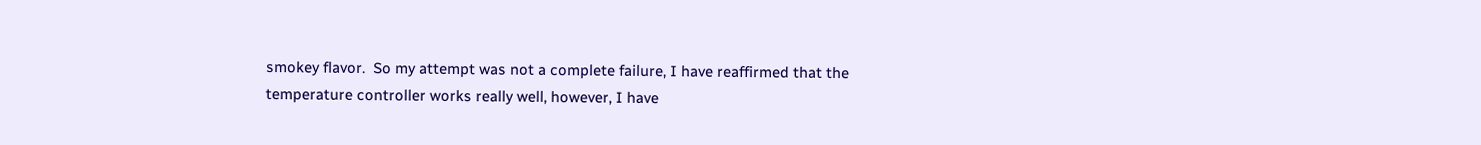smokey flavor.  So my attempt was not a complete failure, I have reaffirmed that the temperature controller works really well, however, I have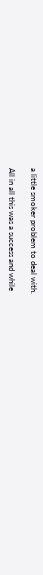a little smoker problem to deal with.

All in all this was a success and while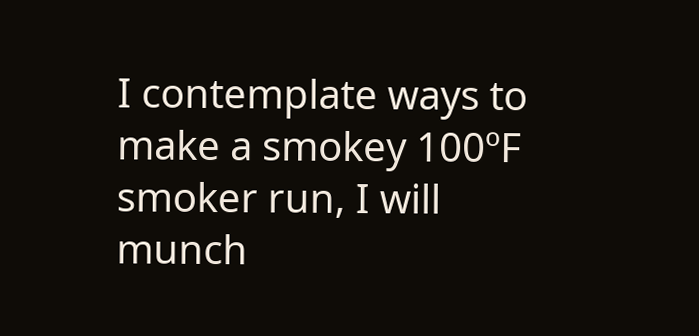I contemplate ways to make a smokey 100ºF smoker run, I will munch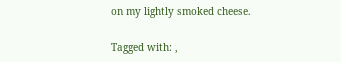on my lightly smoked cheese.

Tagged with: ,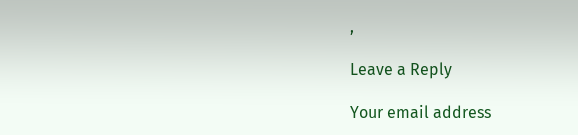,

Leave a Reply

Your email address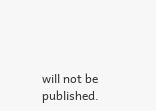will not be published.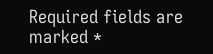Required fields are marked *